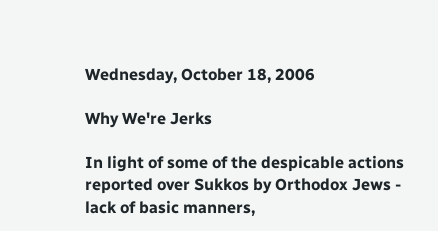Wednesday, October 18, 2006

Why We're Jerks

In light of some of the despicable actions reported over Sukkos by Orthodox Jews - lack of basic manners,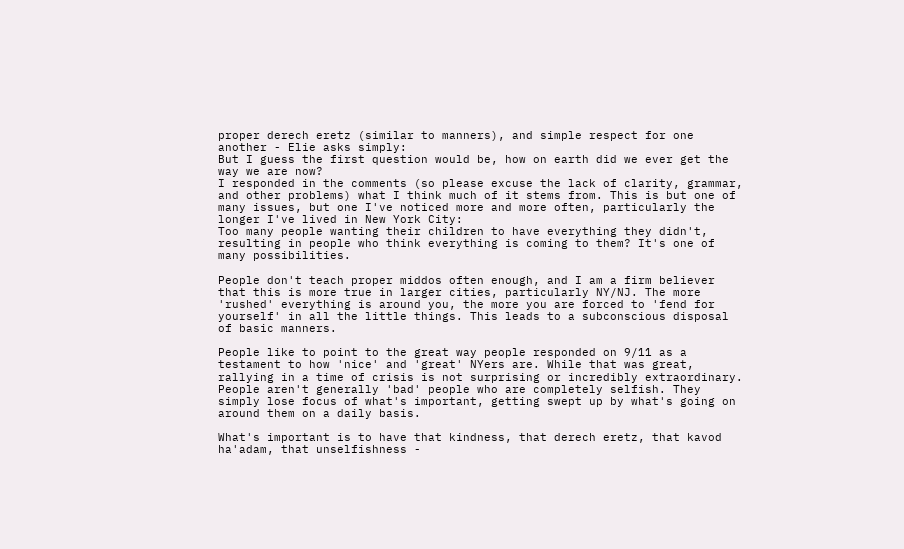proper derech eretz (similar to manners), and simple respect for one another - Elie asks simply:
But I guess the first question would be, how on earth did we ever get the way we are now?
I responded in the comments (so please excuse the lack of clarity, grammar, and other problems) what I think much of it stems from. This is but one of many issues, but one I've noticed more and more often, particularly the longer I've lived in New York City:
Too many people wanting their children to have everything they didn't, resulting in people who think everything is coming to them? It's one of many possibilities.

People don't teach proper middos often enough, and I am a firm believer that this is more true in larger cities, particularly NY/NJ. The more 'rushed' everything is around you, the more you are forced to 'fend for yourself' in all the little things. This leads to a subconscious disposal of basic manners.

People like to point to the great way people responded on 9/11 as a testament to how 'nice' and 'great' NYers are. While that was great, rallying in a time of crisis is not surprising or incredibly extraordinary. People aren't generally 'bad' people who are completely selfish. They simply lose focus of what's important, getting swept up by what's going on around them on a daily basis.

What's important is to have that kindness, that derech eretz, that kavod ha'adam, that unselfishness -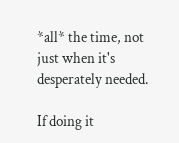*all* the time, not just when it's desperately needed.

If doing it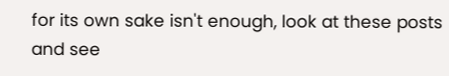for its own sake isn't enough, look at these posts and see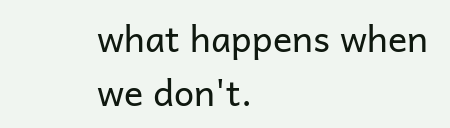what happens when we don't.